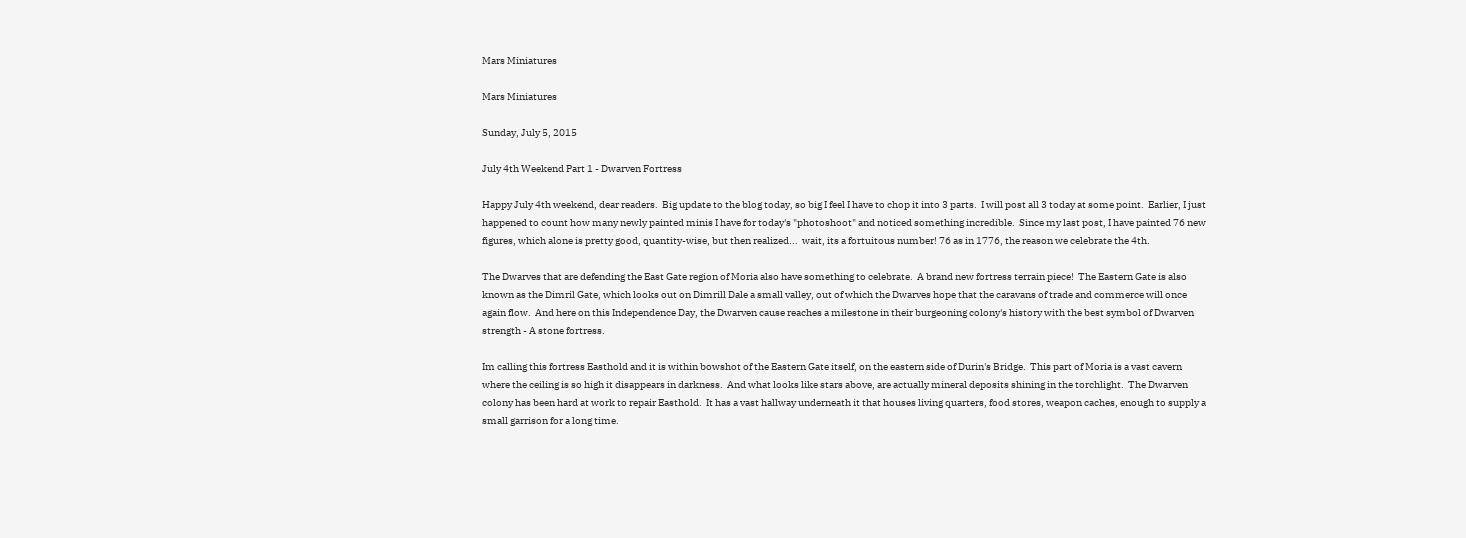Mars Miniatures

Mars Miniatures

Sunday, July 5, 2015

July 4th Weekend Part 1 - Dwarven Fortress

Happy July 4th weekend, dear readers.  Big update to the blog today, so big I feel I have to chop it into 3 parts.  I will post all 3 today at some point.  Earlier, I just happened to count how many newly painted minis I have for today's "photoshoot" and noticed something incredible.  Since my last post, I have painted 76 new figures, which alone is pretty good, quantity-wise, but then realized...  wait, its a fortuitous number! 76 as in 1776, the reason we celebrate the 4th.

The Dwarves that are defending the East Gate region of Moria also have something to celebrate.  A brand new fortress terrain piece!  The Eastern Gate is also known as the Dimril Gate, which looks out on Dimrill Dale a small valley, out of which the Dwarves hope that the caravans of trade and commerce will once again flow.  And here on this Independence Day, the Dwarven cause reaches a milestone in their burgeoning colony's history with the best symbol of Dwarven strength - A stone fortress.

Im calling this fortress Easthold and it is within bowshot of the Eastern Gate itself, on the eastern side of Durin's Bridge.  This part of Moria is a vast cavern where the ceiling is so high it disappears in darkness.  And what looks like stars above, are actually mineral deposits shining in the torchlight.  The Dwarven colony has been hard at work to repair Easthold.  It has a vast hallway underneath it that houses living quarters, food stores, weapon caches, enough to supply a small garrison for a long time.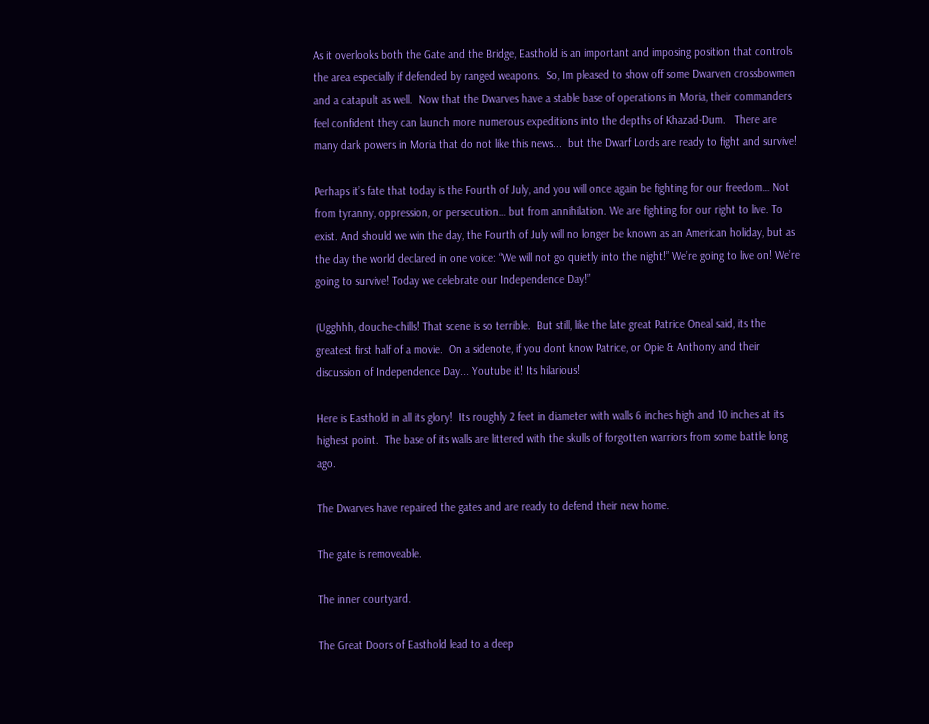As it overlooks both the Gate and the Bridge, Easthold is an important and imposing position that controls the area especially if defended by ranged weapons.  So, Im pleased to show off some Dwarven crossbowmen and a catapult as well.  Now that the Dwarves have a stable base of operations in Moria, their commanders feel confident they can launch more numerous expeditions into the depths of Khazad-Dum.   There are many dark powers in Moria that do not like this news...  but the Dwarf Lords are ready to fight and survive!

Perhaps it’s fate that today is the Fourth of July, and you will once again be fighting for our freedom… Not from tyranny, oppression, or persecution… but from annihilation. We are fighting for our right to live. To exist. And should we win the day, the Fourth of July will no longer be known as an American holiday, but as the day the world declared in one voice: “We will not go quietly into the night!” We’re going to live on! We’re going to survive! Today we celebrate our Independence Day!”

(Ugghhh, douche-chills! That scene is so terrible.  But still, like the late great Patrice Oneal said, its the greatest first half of a movie.  On a sidenote, if you dont know Patrice, or Opie & Anthony and their discussion of Independence Day... Youtube it! Its hilarious!

Here is Easthold in all its glory!  Its roughly 2 feet in diameter with walls 6 inches high and 10 inches at its highest point.  The base of its walls are littered with the skulls of forgotten warriors from some battle long ago.

The Dwarves have repaired the gates and are ready to defend their new home.

The gate is removeable.

The inner courtyard.

The Great Doors of Easthold lead to a deep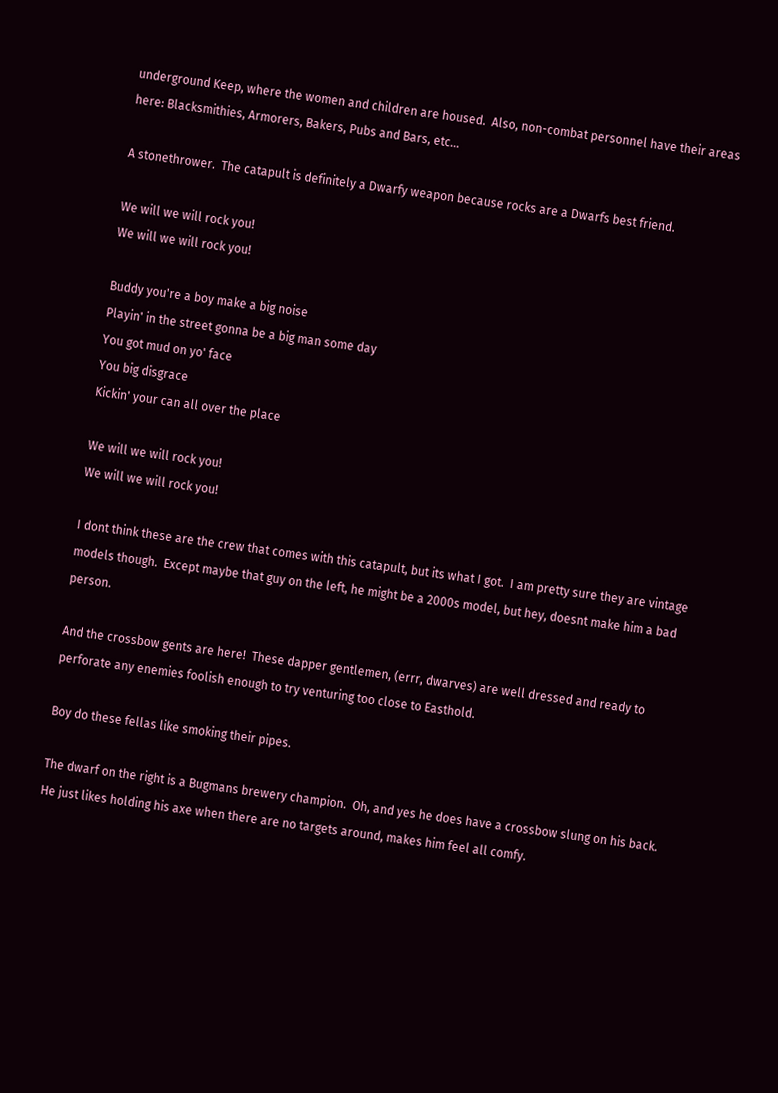underground Keep, where the women and children are housed.  Also, non-combat personnel have their areas here: Blacksmithies, Armorers, Bakers, Pubs and Bars, etc...

A stonethrower.  The catapult is definitely a Dwarfy weapon because rocks are a Dwarfs best friend.

We will we will rock you!
We will we will rock you!

Buddy you're a boy make a big noise
Playin' in the street gonna be a big man some day
You got mud on yo' face
You big disgrace
Kickin' your can all over the place

We will we will rock you!
We will we will rock you!

I dont think these are the crew that comes with this catapult, but its what I got.  I am pretty sure they are vintage models though.  Except maybe that guy on the left, he might be a 2000s model, but hey, doesnt make him a bad person.

And the crossbow gents are here!  These dapper gentlemen, (errr, dwarves) are well dressed and ready to perforate any enemies foolish enough to try venturing too close to Easthold.

Boy do these fellas like smoking their pipes.

The dwarf on the right is a Bugmans brewery champion.  Oh, and yes he does have a crossbow slung on his back.  He just likes holding his axe when there are no targets around, makes him feel all comfy.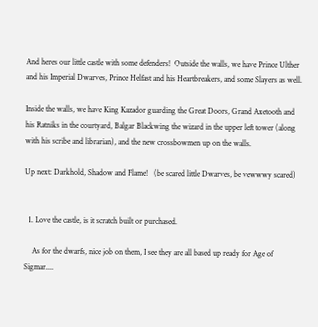And heres our little castle with some defenders!  Outside the walls, we have Prince Ulther and his Imperial Dwarves, Prince Helfast and his Heartbreakers, and some Slayers as well.

Inside the walls, we have King Kazador guarding the Great Doors, Grand Axetooth and his Ratniks in the courtyard, Balgar Blackwing the wizard in the upper left tower (along with his scribe and librarian), and the new crossbowmen up on the walls.

Up next: Darkhold, Shadow and Flame!   (be scared little Dwarves, be vewwwy scared)


  1. Love the castle, is it scratch built or purchased.

    As for the dwarfs, nice job on them, I see they are all based up ready for Age of Sigmar....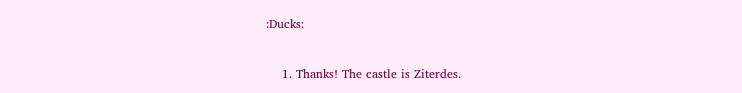:Ducks:


    1. Thanks! The castle is Ziterdes.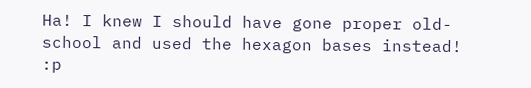Ha! I knew I should have gone proper old-school and used the hexagon bases instead! :p